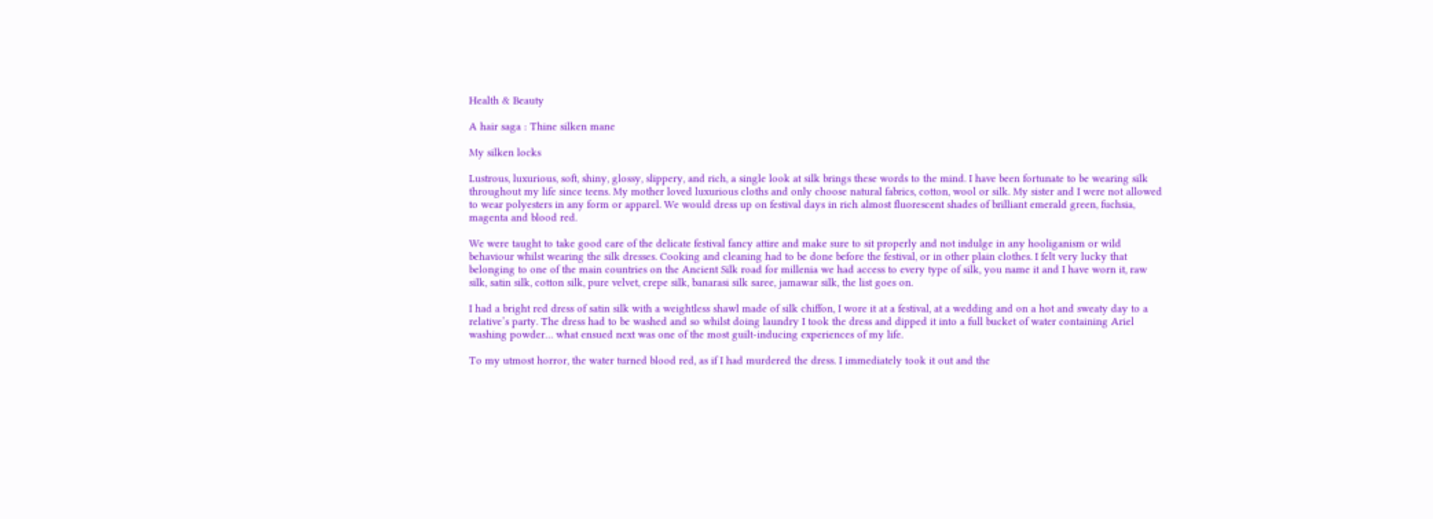Health & Beauty

A hair saga : Thine silken mane

My silken locks

Lustrous, luxurious, soft, shiny, glossy, slippery, and rich, a single look at silk brings these words to the mind. I have been fortunate to be wearing silk throughout my life since teens. My mother loved luxurious cloths and only choose natural fabrics, cotton, wool or silk. My sister and I were not allowed to wear polyesters in any form or apparel. We would dress up on festival days in rich almost fluorescent shades of brilliant emerald green, fuchsia, magenta and blood red.

We were taught to take good care of the delicate festival fancy attire and make sure to sit properly and not indulge in any hooliganism or wild behaviour whilst wearing the silk dresses. Cooking and cleaning had to be done before the festival, or in other plain clothes. I felt very lucky that belonging to one of the main countries on the Ancient Silk road for millenia we had access to every type of silk, you name it and I have worn it, raw silk, satin silk, cotton silk, pure velvet, crepe silk, banarasi silk saree, jamawar silk, the list goes on.

I had a bright red dress of satin silk with a weightless shawl made of silk chiffon, I wore it at a festival, at a wedding and on a hot and sweaty day to a relative’s party. The dress had to be washed and so whilst doing laundry I took the dress and dipped it into a full bucket of water containing Ariel washing powder… what ensued next was one of the most guilt-inducing experiences of my life.

To my utmost horror, the water turned blood red, as if I had murdered the dress. I immediately took it out and the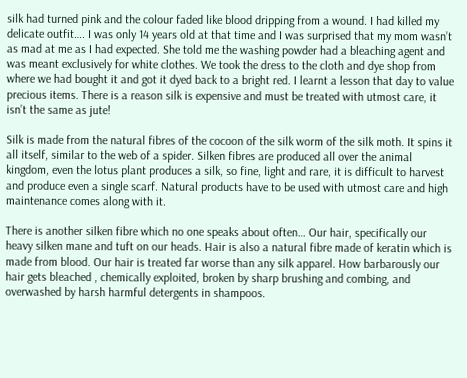silk had turned pink and the colour faded like blood dripping from a wound. I had killed my delicate outfit…. I was only 14 years old at that time and I was surprised that my mom wasn’t as mad at me as I had expected. She told me the washing powder had a bleaching agent and was meant exclusively for white clothes. We took the dress to the cloth and dye shop from where we had bought it and got it dyed back to a bright red. I learnt a lesson that day to value precious items. There is a reason silk is expensive and must be treated with utmost care, it isn’t the same as jute!

Silk is made from the natural fibres of the cocoon of the silk worm of the silk moth. It spins it all itself, similar to the web of a spider. Silken fibres are produced all over the animal kingdom, even the lotus plant produces a silk, so fine, light and rare, it is difficult to harvest and produce even a single scarf. Natural products have to be used with utmost care and high maintenance comes along with it.

There is another silken fibre which no one speaks about often… Our hair, specifically our heavy silken mane and tuft on our heads. Hair is also a natural fibre made of keratin which is made from blood. Our hair is treated far worse than any silk apparel. How barbarously our hair gets bleached , chemically exploited, broken by sharp brushing and combing, and overwashed by harsh harmful detergents in shampoos.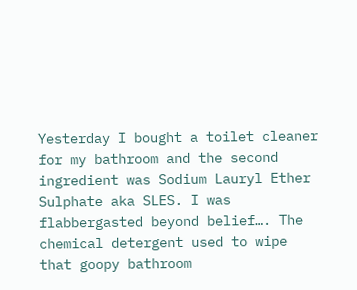Yesterday I bought a toilet cleaner for my bathroom and the second ingredient was Sodium Lauryl Ether Sulphate aka SLES. I was flabbergasted beyond belief…. The chemical detergent used to wipe that goopy bathroom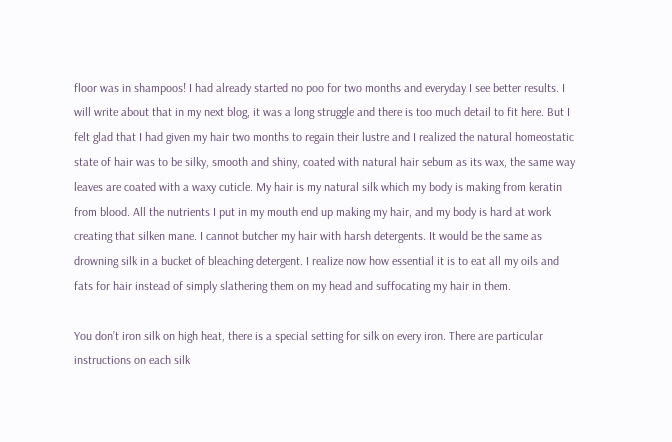floor was in shampoos! I had already started no poo for two months and everyday I see better results. I will write about that in my next blog, it was a long struggle and there is too much detail to fit here. But I felt glad that I had given my hair two months to regain their lustre and I realized the natural homeostatic state of hair was to be silky, smooth and shiny, coated with natural hair sebum as its wax, the same way leaves are coated with a waxy cuticle. My hair is my natural silk which my body is making from keratin from blood. All the nutrients I put in my mouth end up making my hair, and my body is hard at work creating that silken mane. I cannot butcher my hair with harsh detergents. It would be the same as drowning silk in a bucket of bleaching detergent. I realize now how essential it is to eat all my oils and fats for hair instead of simply slathering them on my head and suffocating my hair in them.

You don’t iron silk on high heat, there is a special setting for silk on every iron. There are particular instructions on each silk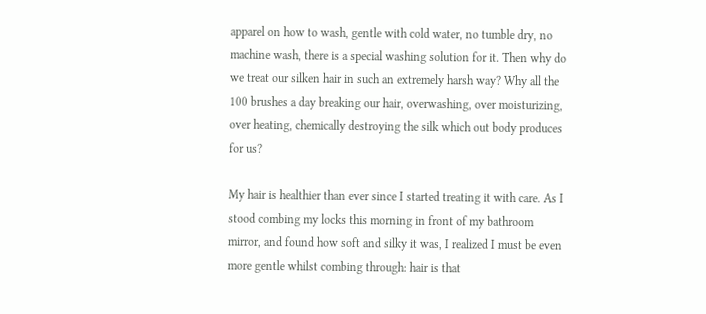apparel on how to wash, gentle with cold water, no tumble dry, no machine wash, there is a special washing solution for it. Then why do we treat our silken hair in such an extremely harsh way? Why all the 100 brushes a day breaking our hair, overwashing, over moisturizing, over heating, chemically destroying the silk which out body produces for us?

My hair is healthier than ever since I started treating it with care. As I stood combing my locks this morning in front of my bathroom mirror, and found how soft and silky it was, I realized I must be even more gentle whilst combing through: hair is that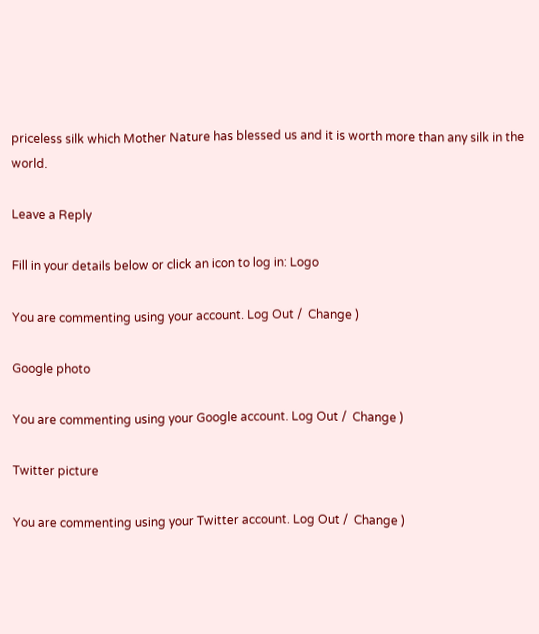priceless silk which Mother Nature has blessed us and it is worth more than any silk in the world.

Leave a Reply

Fill in your details below or click an icon to log in: Logo

You are commenting using your account. Log Out /  Change )

Google photo

You are commenting using your Google account. Log Out /  Change )

Twitter picture

You are commenting using your Twitter account. Log Out /  Change )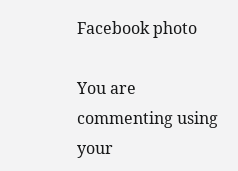Facebook photo

You are commenting using your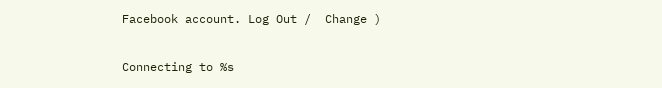Facebook account. Log Out /  Change )

Connecting to %s